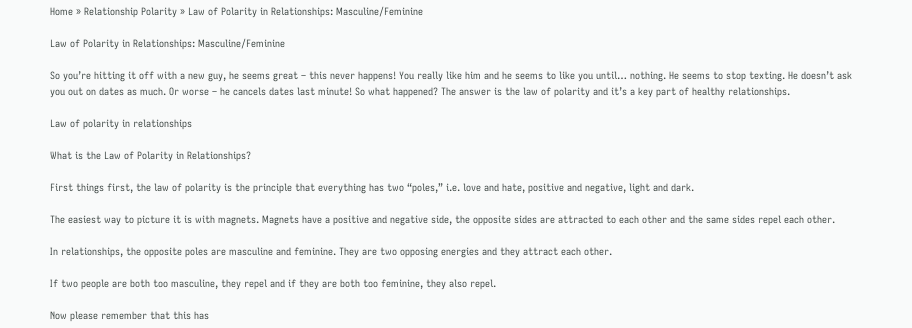Home » Relationship Polarity » Law of Polarity in Relationships: Masculine/Feminine

Law of Polarity in Relationships: Masculine/Feminine

So you’re hitting it off with a new guy, he seems great – this never happens! You really like him and he seems to like you until… nothing. He seems to stop texting. He doesn’t ask you out on dates as much. Or worse – he cancels dates last minute! So what happened? The answer is the law of polarity and it’s a key part of healthy relationships.

Law of polarity in relationships

What is the Law of Polarity in Relationships?

First things first, the law of polarity is the principle that everything has two “poles,” i.e. love and hate, positive and negative, light and dark.

The easiest way to picture it is with magnets. Magnets have a positive and negative side, the opposite sides are attracted to each other and the same sides repel each other.

In relationships, the opposite poles are masculine and feminine. They are two opposing energies and they attract each other.

If two people are both too masculine, they repel and if they are both too feminine, they also repel.

Now please remember that this has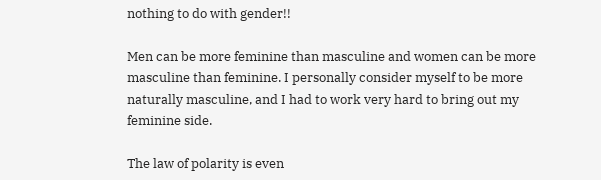nothing to do with gender!!

Men can be more feminine than masculine and women can be more masculine than feminine. I personally consider myself to be more naturally masculine, and I had to work very hard to bring out my feminine side.

The law of polarity is even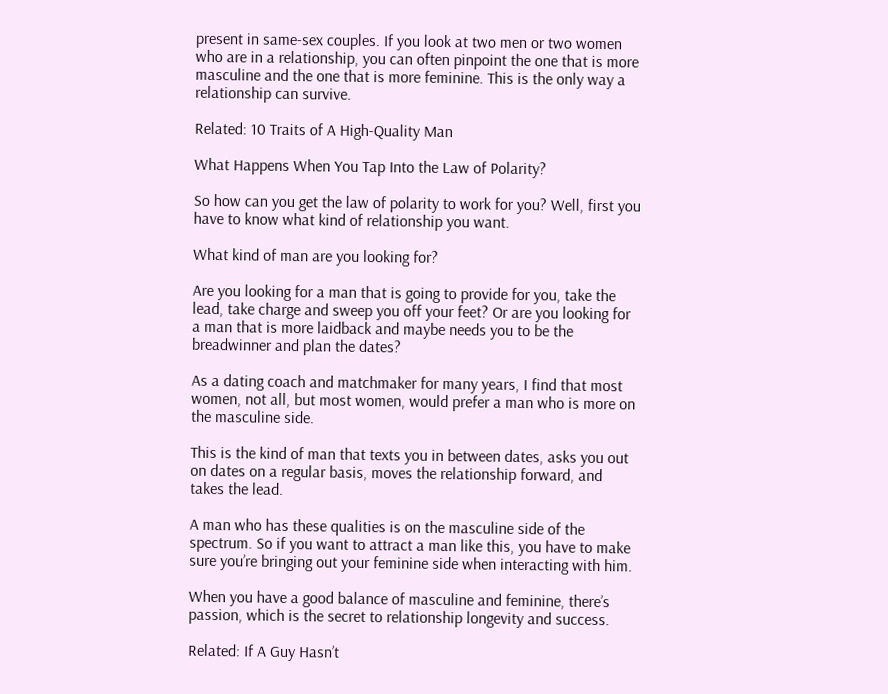present in same-sex couples. If you look at two men or two women who are in a relationship, you can often pinpoint the one that is more masculine and the one that is more feminine. This is the only way a relationship can survive.

Related: 10 Traits of A High-Quality Man

What Happens When You Tap Into the Law of Polarity?

So how can you get the law of polarity to work for you? Well, first you have to know what kind of relationship you want.

What kind of man are you looking for?

Are you looking for a man that is going to provide for you, take the lead, take charge and sweep you off your feet? Or are you looking for a man that is more laidback and maybe needs you to be the breadwinner and plan the dates?

As a dating coach and matchmaker for many years, I find that most women, not all, but most women, would prefer a man who is more on the masculine side.

This is the kind of man that texts you in between dates, asks you out on dates on a regular basis, moves the relationship forward, and takes the lead.

A man who has these qualities is on the masculine side of the spectrum. So if you want to attract a man like this, you have to make sure you’re bringing out your feminine side when interacting with him.

When you have a good balance of masculine and feminine, there’s passion, which is the secret to relationship longevity and success.

Related: If A Guy Hasn’t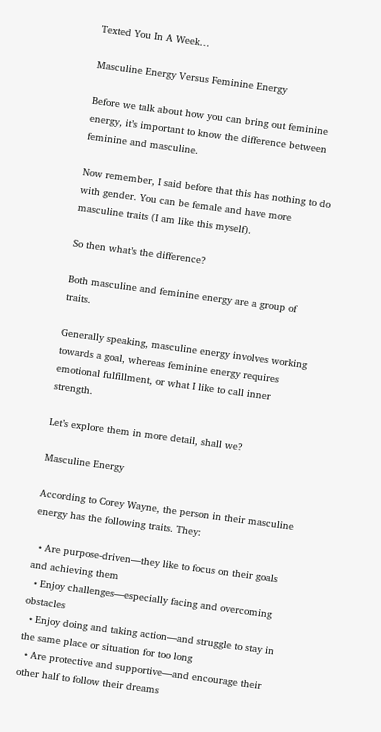Texted You In A Week…

Masculine Energy Versus Feminine Energy

Before we talk about how you can bring out feminine energy, it’s important to know the difference between feminine and masculine.

Now remember, I said before that this has nothing to do with gender. You can be female and have more masculine traits (I am like this myself).

So then what’s the difference?

Both masculine and feminine energy are a group of traits.

Generally speaking, masculine energy involves working towards a goal, whereas feminine energy requires emotional fulfillment, or what I like to call inner strength.

Let’s explore them in more detail, shall we?

Masculine Energy

According to Corey Wayne, the person in their masculine energy has the following traits. They:

  • Are purpose-driven—they like to focus on their goals and achieving them
  • Enjoy challenges—especially facing and overcoming obstacles
  • Enjoy doing and taking action—and struggle to stay in the same place or situation for too long
  • Are protective and supportive—and encourage their other half to follow their dreams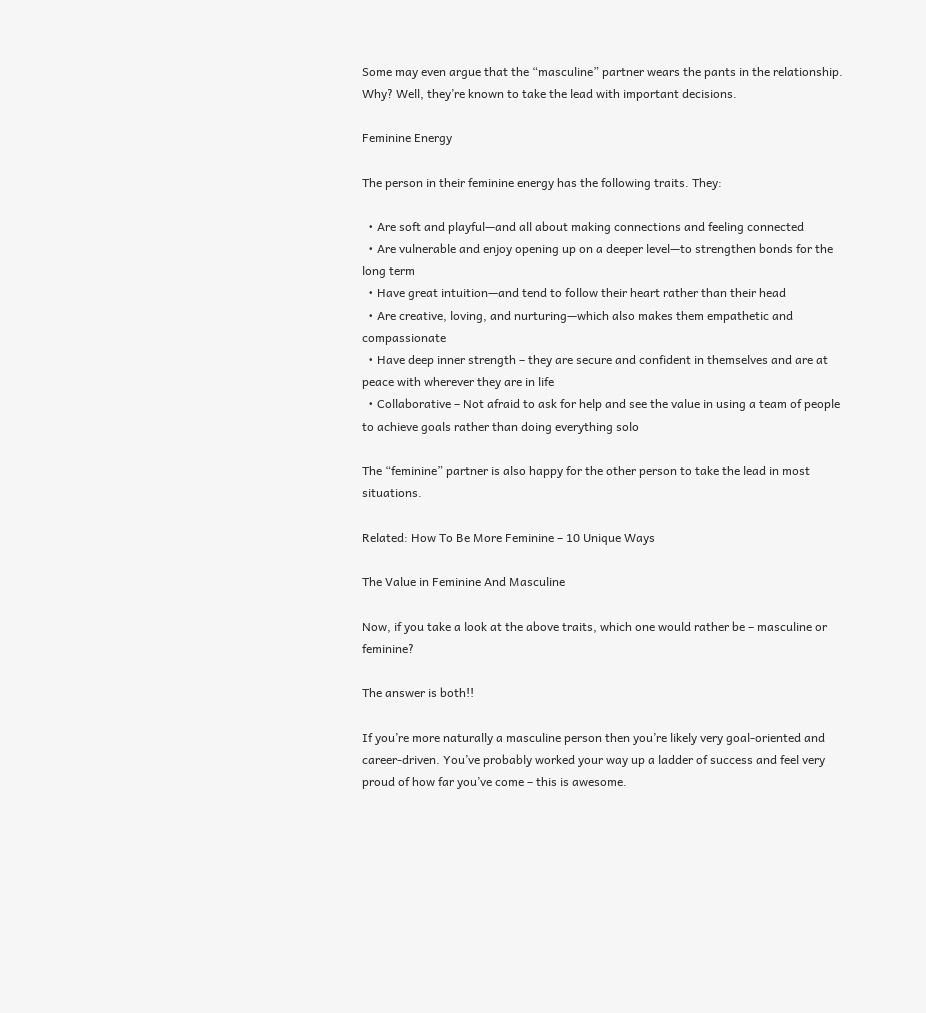Some may even argue that the “masculine” partner wears the pants in the relationship. Why? Well, they’re known to take the lead with important decisions.

Feminine Energy

The person in their feminine energy has the following traits. They:

  • Are soft and playful—and all about making connections and feeling connected
  • Are vulnerable and enjoy opening up on a deeper level—to strengthen bonds for the long term
  • Have great intuition—and tend to follow their heart rather than their head
  • Are creative, loving, and nurturing—which also makes them empathetic and compassionate
  • Have deep inner strength – they are secure and confident in themselves and are at peace with wherever they are in life
  • Collaborative – Not afraid to ask for help and see the value in using a team of people to achieve goals rather than doing everything solo

The “feminine” partner is also happy for the other person to take the lead in most situations.

Related: How To Be More Feminine – 10 Unique Ways

The Value in Feminine And Masculine

Now, if you take a look at the above traits, which one would rather be – masculine or feminine?

The answer is both!!

If you’re more naturally a masculine person then you’re likely very goal-oriented and career-driven. You’ve probably worked your way up a ladder of success and feel very proud of how far you’ve come – this is awesome.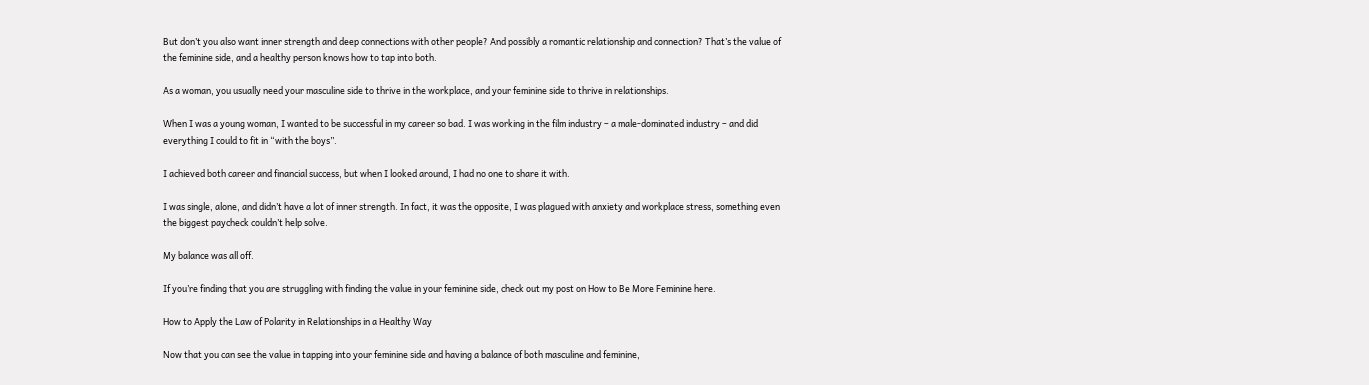But don’t you also want inner strength and deep connections with other people? And possibly a romantic relationship and connection? That’s the value of the feminine side, and a healthy person knows how to tap into both.

As a woman, you usually need your masculine side to thrive in the workplace, and your feminine side to thrive in relationships.

When I was a young woman, I wanted to be successful in my career so bad. I was working in the film industry – a male-dominated industry – and did everything I could to fit in “with the boys”.

I achieved both career and financial success, but when I looked around, I had no one to share it with.

I was single, alone, and didn’t have a lot of inner strength. In fact, it was the opposite, I was plagued with anxiety and workplace stress, something even the biggest paycheck couldn’t help solve.

My balance was all off.

If you’re finding that you are struggling with finding the value in your feminine side, check out my post on How to Be More Feminine here.

How to Apply the Law of Polarity in Relationships in a Healthy Way

Now that you can see the value in tapping into your feminine side and having a balance of both masculine and feminine,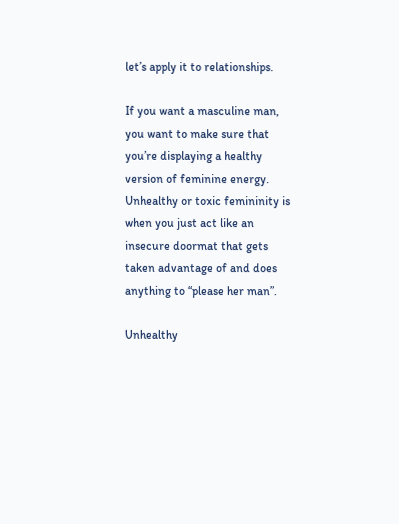let’s apply it to relationships.

If you want a masculine man, you want to make sure that you’re displaying a healthy version of feminine energy. Unhealthy or toxic femininity is when you just act like an insecure doormat that gets taken advantage of and does anything to “please her man”.

Unhealthy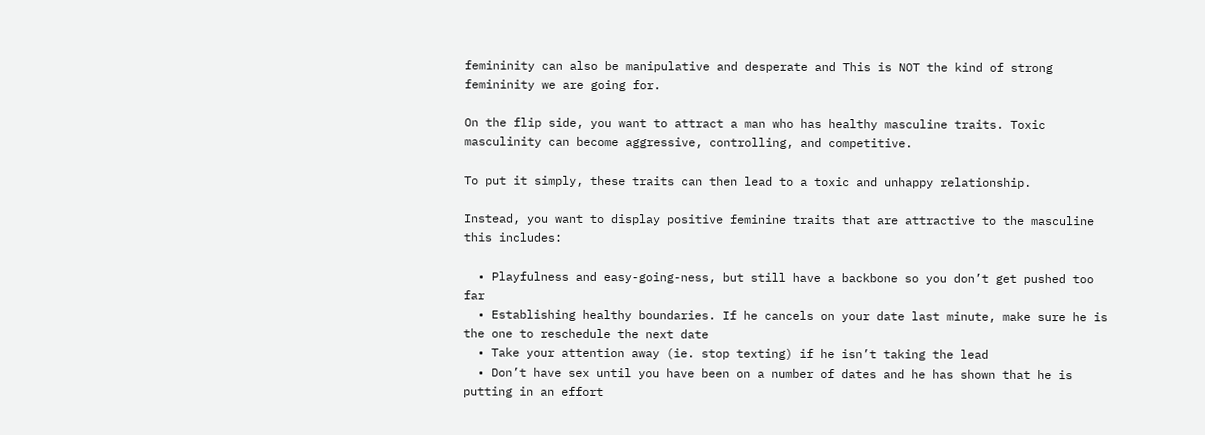femininity can also be manipulative and desperate and This is NOT the kind of strong femininity we are going for.

On the flip side, you want to attract a man who has healthy masculine traits. Toxic masculinity can become aggressive, controlling, and competitive.

To put it simply, these traits can then lead to a toxic and unhappy relationship.

Instead, you want to display positive feminine traits that are attractive to the masculine this includes:

  • Playfulness and easy-going-ness, but still have a backbone so you don’t get pushed too far
  • Establishing healthy boundaries. If he cancels on your date last minute, make sure he is the one to reschedule the next date
  • Take your attention away (ie. stop texting) if he isn’t taking the lead
  • Don’t have sex until you have been on a number of dates and he has shown that he is putting in an effort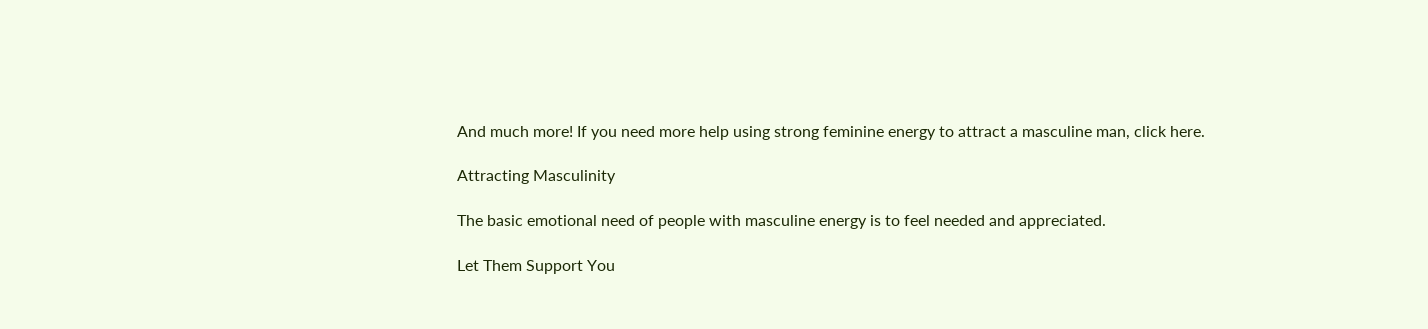And much more! If you need more help using strong feminine energy to attract a masculine man, click here.

Attracting Masculinity

The basic emotional need of people with masculine energy is to feel needed and appreciated.

Let Them Support You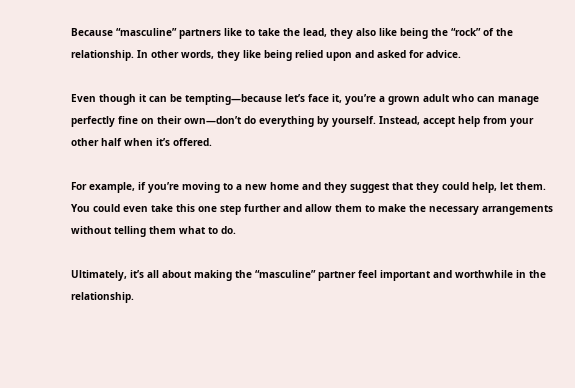Because “masculine” partners like to take the lead, they also like being the “rock” of the relationship. In other words, they like being relied upon and asked for advice.

Even though it can be tempting—because let’s face it, you’re a grown adult who can manage perfectly fine on their own—don’t do everything by yourself. Instead, accept help from your other half when it’s offered.

For example, if you’re moving to a new home and they suggest that they could help, let them. You could even take this one step further and allow them to make the necessary arrangements without telling them what to do.

Ultimately, it’s all about making the “masculine” partner feel important and worthwhile in the relationship.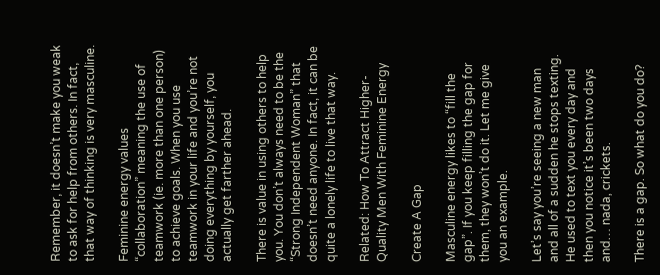Remember, it doesn’t make you weak to ask for help from others. In fact, that way of thinking is very masculine.

Feminine energy values “collaboration” meaning the use of teamwork (ie. more than one person) to achieve goals. When you use teamwork in your life and you’re not doing everything by yourself, you actually get farther ahead.

There is value in using others to help you. You don’t always need to be the “Strong Independent Woman” that doesn’t need anyone. In fact, it can be quite a lonely life to live that way.

Related: How To Attract Higher-Quality Men With Feminine Energy

Create A Gap

Masculine energy likes to “fill the gap”. If you keep filling the gap for them, they won’t do it. Let me give you an example.

Let’s say you’re seeing a new man and all of a sudden he stops texting. He used to text you every day and then you notice it’s been two days and… nada, crickets.

There is a gap. So what do you do?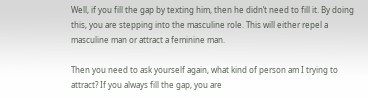Well, if you fill the gap by texting him, then he didn’t need to fill it. By doing this, you are stepping into the masculine role. This will either repel a masculine man or attract a feminine man.

Then you need to ask yourself again, what kind of person am I trying to attract? If you always fill the gap, you are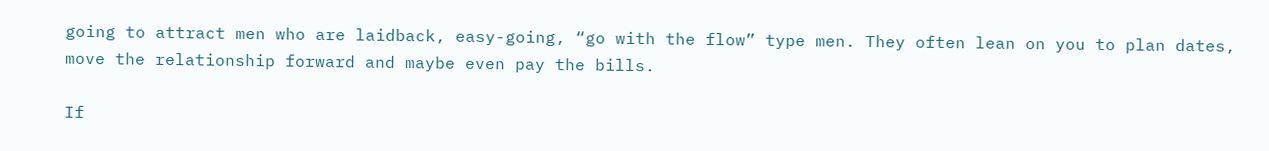going to attract men who are laidback, easy-going, “go with the flow” type men. They often lean on you to plan dates, move the relationship forward and maybe even pay the bills.

If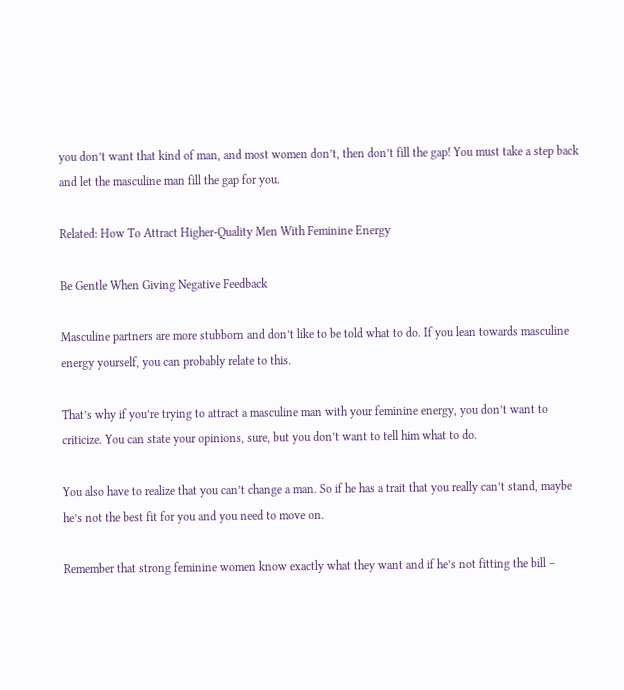you don’t want that kind of man, and most women don’t, then don’t fill the gap! You must take a step back and let the masculine man fill the gap for you.

Related: How To Attract Higher-Quality Men With Feminine Energy

Be Gentle When Giving Negative Feedback

Masculine partners are more stubborn and don’t like to be told what to do. If you lean towards masculine energy yourself, you can probably relate to this.

That’s why if you’re trying to attract a masculine man with your feminine energy, you don’t want to criticize. You can state your opinions, sure, but you don’t want to tell him what to do.

You also have to realize that you can’t change a man. So if he has a trait that you really can’t stand, maybe he’s not the best fit for you and you need to move on.

Remember that strong feminine women know exactly what they want and if he’s not fitting the bill –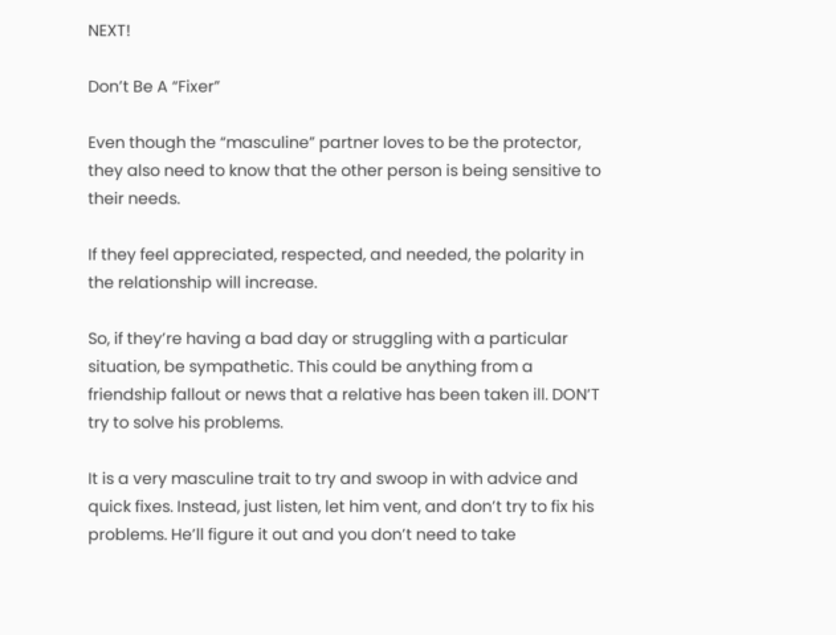NEXT!

Don’t Be A “Fixer”

Even though the “masculine” partner loves to be the protector, they also need to know that the other person is being sensitive to their needs.

If they feel appreciated, respected, and needed, the polarity in the relationship will increase.

So, if they’re having a bad day or struggling with a particular situation, be sympathetic. This could be anything from a friendship fallout or news that a relative has been taken ill. DON’T try to solve his problems.

It is a very masculine trait to try and swoop in with advice and quick fixes. Instead, just listen, let him vent, and don’t try to fix his problems. He’ll figure it out and you don’t need to take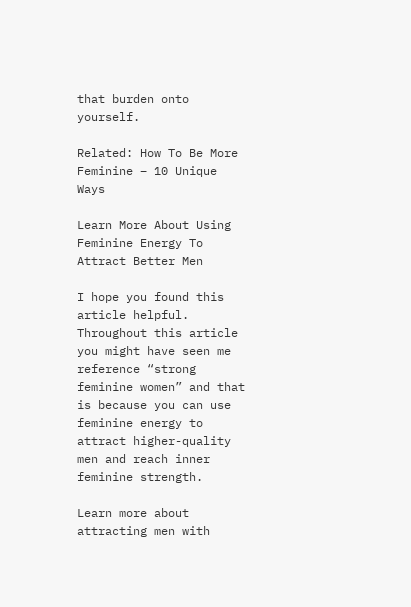that burden onto yourself.

Related: How To Be More Feminine – 10 Unique Ways

Learn More About Using Feminine Energy To Attract Better Men

I hope you found this article helpful. Throughout this article you might have seen me reference “strong feminine women” and that is because you can use feminine energy to attract higher-quality men and reach inner feminine strength.

Learn more about attracting men with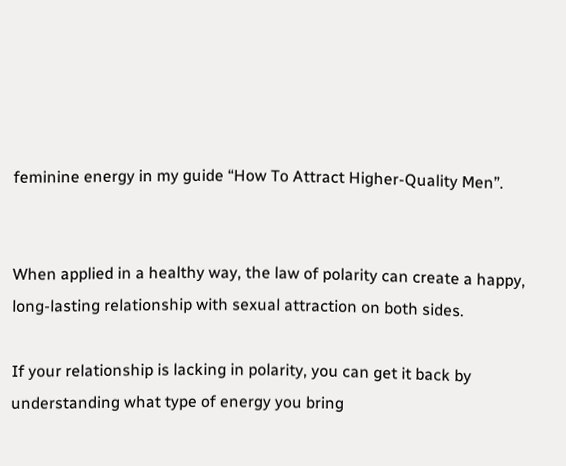feminine energy in my guide “How To Attract Higher-Quality Men”.


When applied in a healthy way, the law of polarity can create a happy, long-lasting relationship with sexual attraction on both sides.

If your relationship is lacking in polarity, you can get it back by understanding what type of energy you bring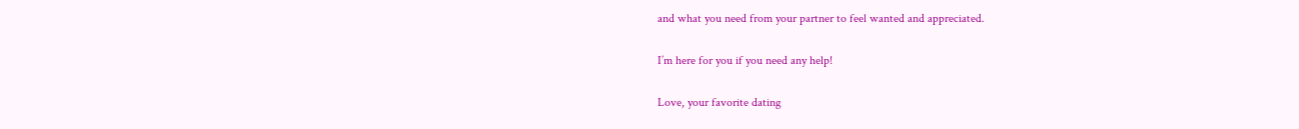and what you need from your partner to feel wanted and appreciated.

I’m here for you if you need any help!

Love, your favorite dating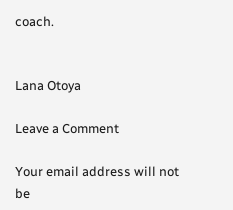coach.


Lana Otoya

Leave a Comment

Your email address will not be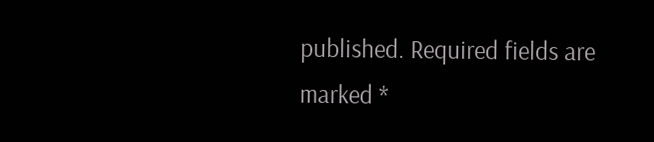published. Required fields are marked *